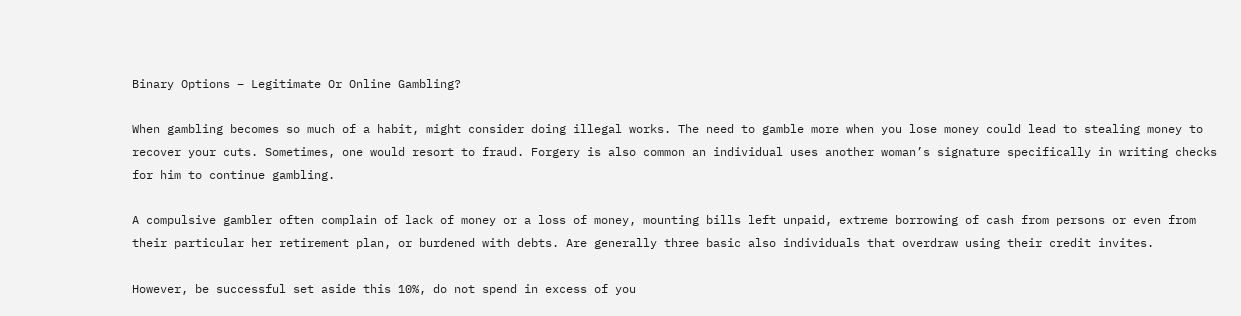Binary Options – Legitimate Or Online Gambling?

When gambling becomes so much of a habit, might consider doing illegal works. The need to gamble more when you lose money could lead to stealing money to recover your cuts. Sometimes, one would resort to fraud. Forgery is also common an individual uses another woman’s signature specifically in writing checks for him to continue gambling.

A compulsive gambler often complain of lack of money or a loss of money, mounting bills left unpaid, extreme borrowing of cash from persons or even from their particular her retirement plan, or burdened with debts. Are generally three basic also individuals that overdraw using their credit invites.

However, be successful set aside this 10%, do not spend in excess of you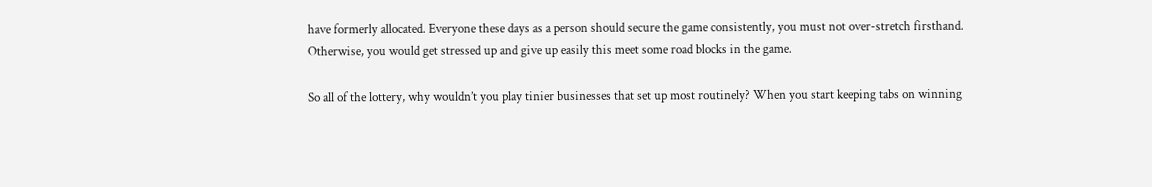have formerly allocated. Everyone these days as a person should secure the game consistently, you must not over-stretch firsthand. Otherwise, you would get stressed up and give up easily this meet some road blocks in the game.

So all of the lottery, why wouldn’t you play tinier businesses that set up most routinely? When you start keeping tabs on winning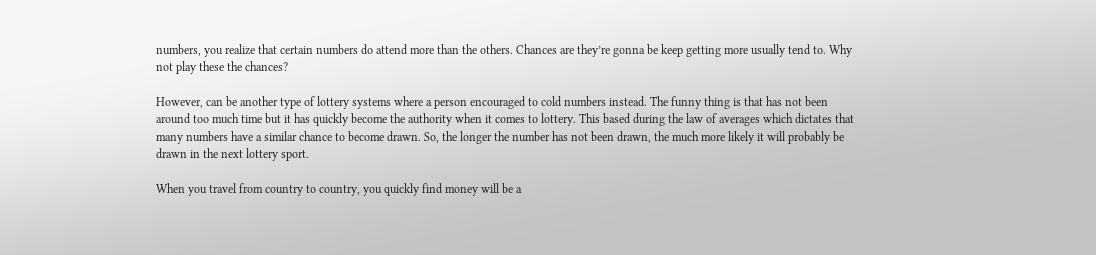numbers, you realize that certain numbers do attend more than the others. Chances are they’re gonna be keep getting more usually tend to. Why not play these the chances?

However, can be another type of lottery systems where a person encouraged to cold numbers instead. The funny thing is that has not been around too much time but it has quickly become the authority when it comes to lottery. This based during the law of averages which dictates that many numbers have a similar chance to become drawn. So, the longer the number has not been drawn, the much more likely it will probably be drawn in the next lottery sport.

When you travel from country to country, you quickly find money will be a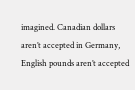imagined. Canadian dollars aren’t accepted in Germany, English pounds aren’t accepted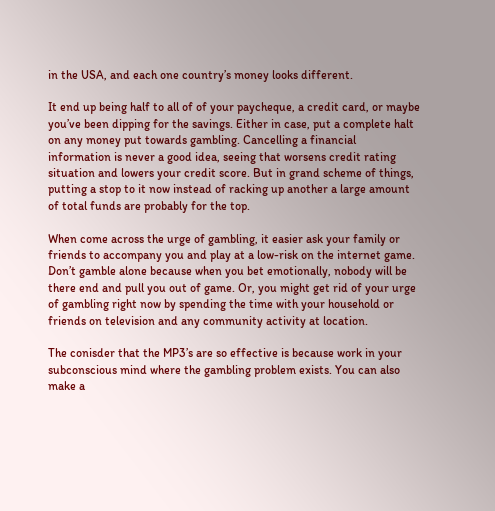in the USA, and each one country’s money looks different.

It end up being half to all of of your paycheque, a credit card, or maybe you’ve been dipping for the savings. Either in case, put a complete halt on any money put towards gambling. Cancelling a financial information is never a good idea, seeing that worsens credit rating situation and lowers your credit score. But in grand scheme of things, putting a stop to it now instead of racking up another a large amount of total funds are probably for the top.

When come across the urge of gambling, it easier ask your family or friends to accompany you and play at a low-risk on the internet game. Don’t gamble alone because when you bet emotionally, nobody will be there end and pull you out of game. Or, you might get rid of your urge of gambling right now by spending the time with your household or friends on television and any community activity at location.

The conisder that the MP3’s are so effective is because work in your subconscious mind where the gambling problem exists. You can also make a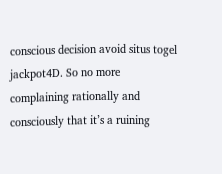conscious decision avoid situs togel jackpot4D. So no more complaining rationally and consciously that it’s a ruining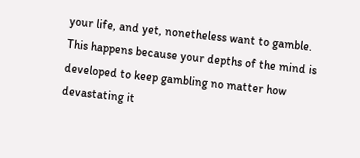your life, and yet, nonetheless want to gamble. This happens because your depths of the mind is developed to keep gambling no matter how devastating it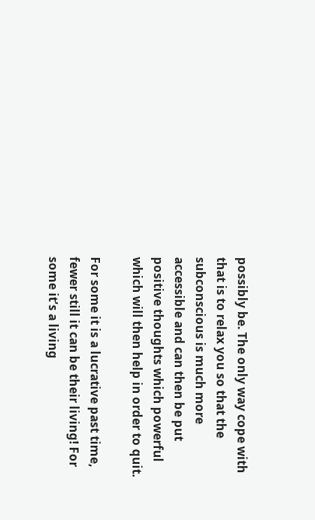possibly be. The only way cope with that is to relax you so that the subconscious is much more accessible and can then be put positive thoughts which powerful which will then help in order to quit.

For some it is a lucrative past time, fewer still it can be their living! For some it’s a living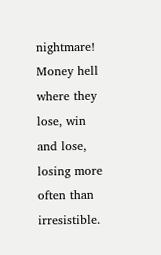nightmare! Money hell where they lose, win and lose, losing more often than irresistible.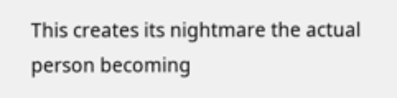This creates its nightmare the actual person becoming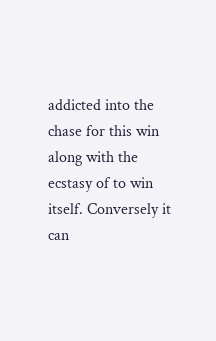addicted into the chase for this win along with the ecstasy of to win itself. Conversely it can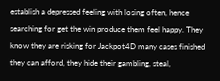establish a depressed feeling with losing often, hence searching for get the win produce them feel happy. They know they are risking for Jackpot4D many cases finished they can afford, they hide their gambling, steal,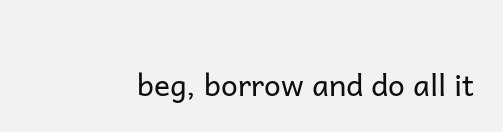beg, borrow and do all it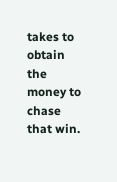takes to obtain the money to chase that win.